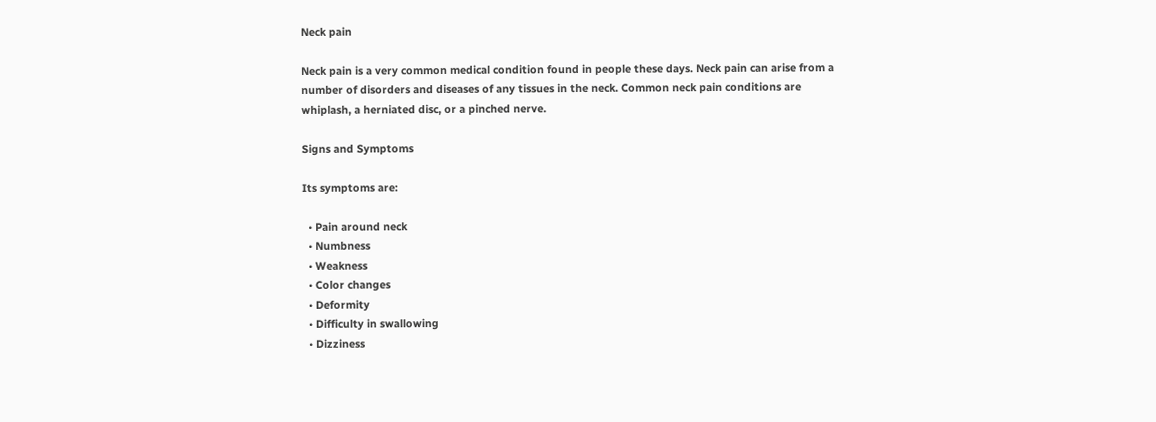Neck pain

Neck pain is a very common medical condition found in people these days. Neck pain can arise from a number of disorders and diseases of any tissues in the neck. Common neck pain conditions are whiplash, a herniated disc, or a pinched nerve.

Signs and Symptoms

Its symptoms are:

  • Pain around neck
  • Numbness
  • Weakness
  • Color changes
  • Deformity
  • Difficulty in swallowing
  • Dizziness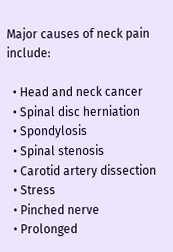Major causes of neck pain include:

  • Head and neck cancer
  • Spinal disc herniation
  • Spondylosis
  • Spinal stenosis
  • Carotid artery dissection
  • Stress
  • Pinched nerve
  • Prolonged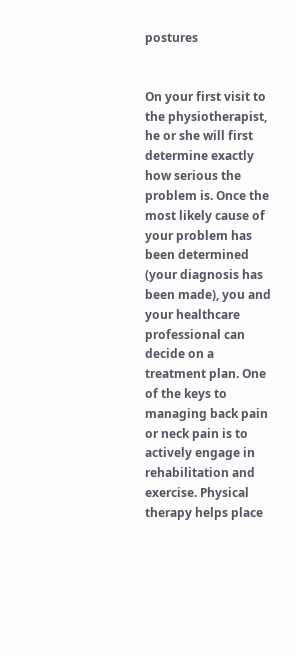postures


On your first visit to the physiotherapist, he or she will first determine exactly how serious the problem is. Once the most likely cause of your problem has been determined (your diagnosis has been made), you and your healthcare professional can decide on a treatment plan. One of the keys to managing back pain or neck pain is to actively engage in rehabilitation and exercise. Physical therapy helps place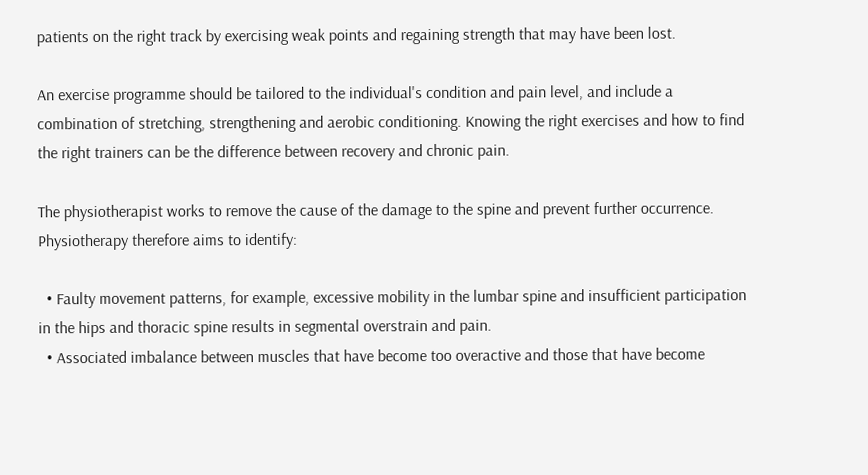patients on the right track by exercising weak points and regaining strength that may have been lost.

An exercise programme should be tailored to the individual's condition and pain level, and include a combination of stretching, strengthening and aerobic conditioning. Knowing the right exercises and how to find the right trainers can be the difference between recovery and chronic pain.

The physiotherapist works to remove the cause of the damage to the spine and prevent further occurrence. Physiotherapy therefore aims to identify:

  • Faulty movement patterns, for example, excessive mobility in the lumbar spine and insufficient participation in the hips and thoracic spine results in segmental overstrain and pain.
  • Associated imbalance between muscles that have become too overactive and those that have become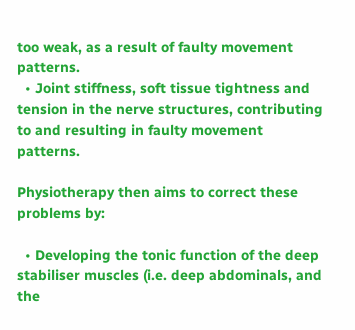too weak, as a result of faulty movement patterns.
  • Joint stiffness, soft tissue tightness and tension in the nerve structures, contributing to and resulting in faulty movement patterns.

Physiotherapy then aims to correct these problems by:

  • Developing the tonic function of the deep stabiliser muscles (i.e. deep abdominals, and the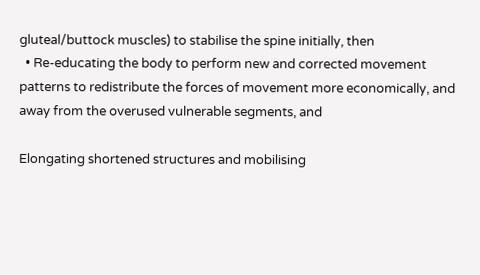gluteal/buttock muscles) to stabilise the spine initially, then
  • Re-educating the body to perform new and corrected movement patterns to redistribute the forces of movement more economically, and away from the overused vulnerable segments, and

Elongating shortened structures and mobilising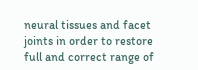neural tissues and facet joints in order to restore full and correct range of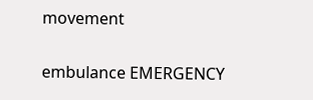movement

embulance EMERGENCY